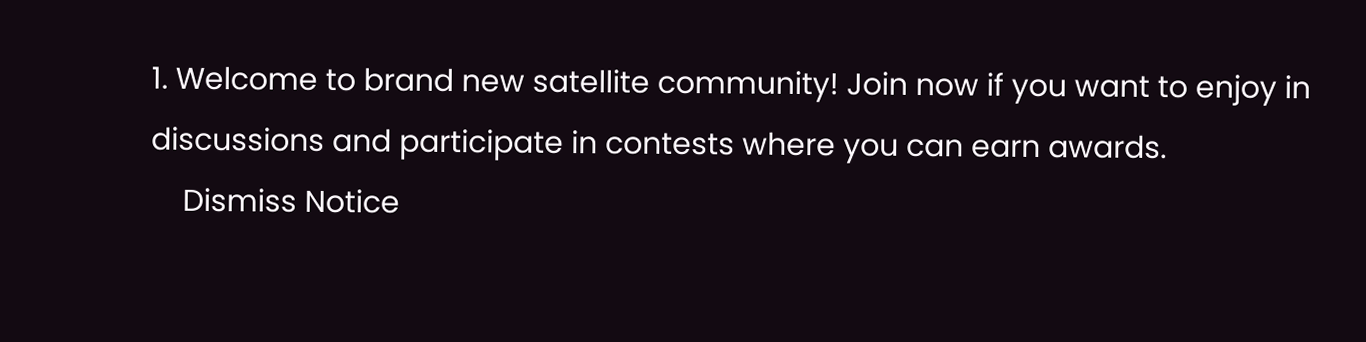1. Welcome to brand new satellite community! Join now if you want to enjoy in discussions and participate in contests where you can earn awards.
    Dismiss Notice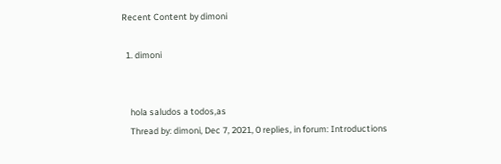Recent Content by dimoni

  1. dimoni


    hola saludos a todos,as
    Thread by: dimoni, Dec 7, 2021, 0 replies, in forum: Introductions